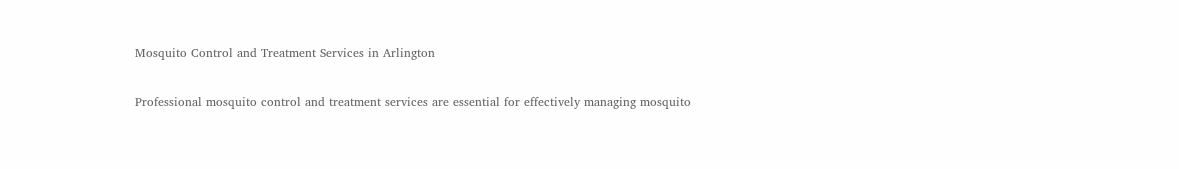Mosquito Control and Treatment Services in Arlington

Professional mosquito control and treatment services are essential for effectively managing mosquito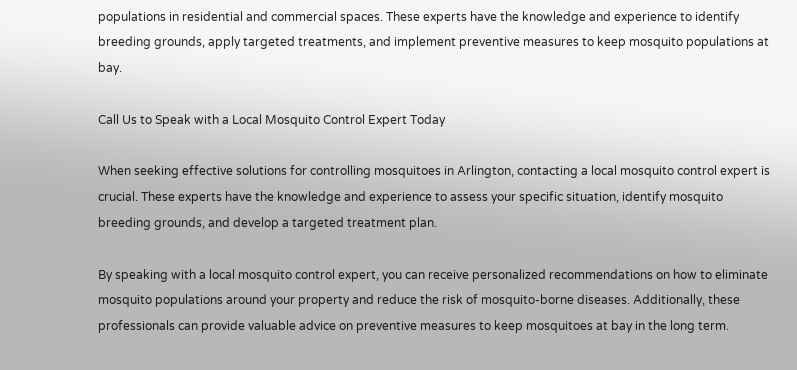populations in residential and commercial spaces. These experts have the knowledge and experience to identify breeding grounds, apply targeted treatments, and implement preventive measures to keep mosquito populations at bay.

Call Us to Speak with a Local Mosquito Control Expert Today

When seeking effective solutions for controlling mosquitoes in Arlington, contacting a local mosquito control expert is crucial. These experts have the knowledge and experience to assess your specific situation, identify mosquito breeding grounds, and develop a targeted treatment plan.

By speaking with a local mosquito control expert, you can receive personalized recommendations on how to eliminate mosquito populations around your property and reduce the risk of mosquito-borne diseases. Additionally, these professionals can provide valuable advice on preventive measures to keep mosquitoes at bay in the long term.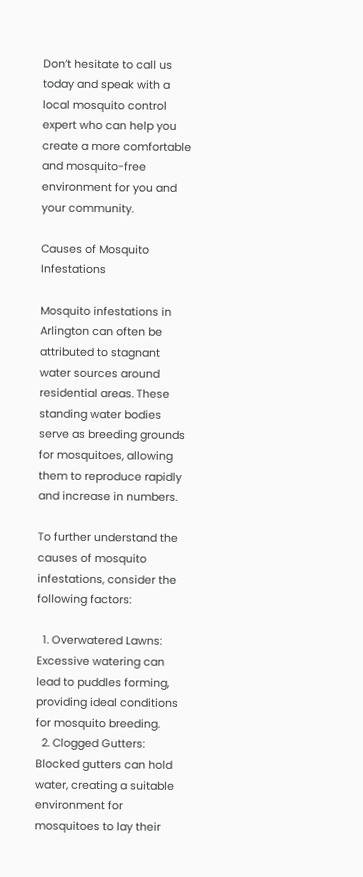Don’t hesitate to call us today and speak with a local mosquito control expert who can help you create a more comfortable and mosquito-free environment for you and your community.

Causes of Mosquito Infestations

Mosquito infestations in Arlington can often be attributed to stagnant water sources around residential areas. These standing water bodies serve as breeding grounds for mosquitoes, allowing them to reproduce rapidly and increase in numbers.

To further understand the causes of mosquito infestations, consider the following factors:

  1. Overwatered Lawns: Excessive watering can lead to puddles forming, providing ideal conditions for mosquito breeding.
  2. Clogged Gutters: Blocked gutters can hold water, creating a suitable environment for mosquitoes to lay their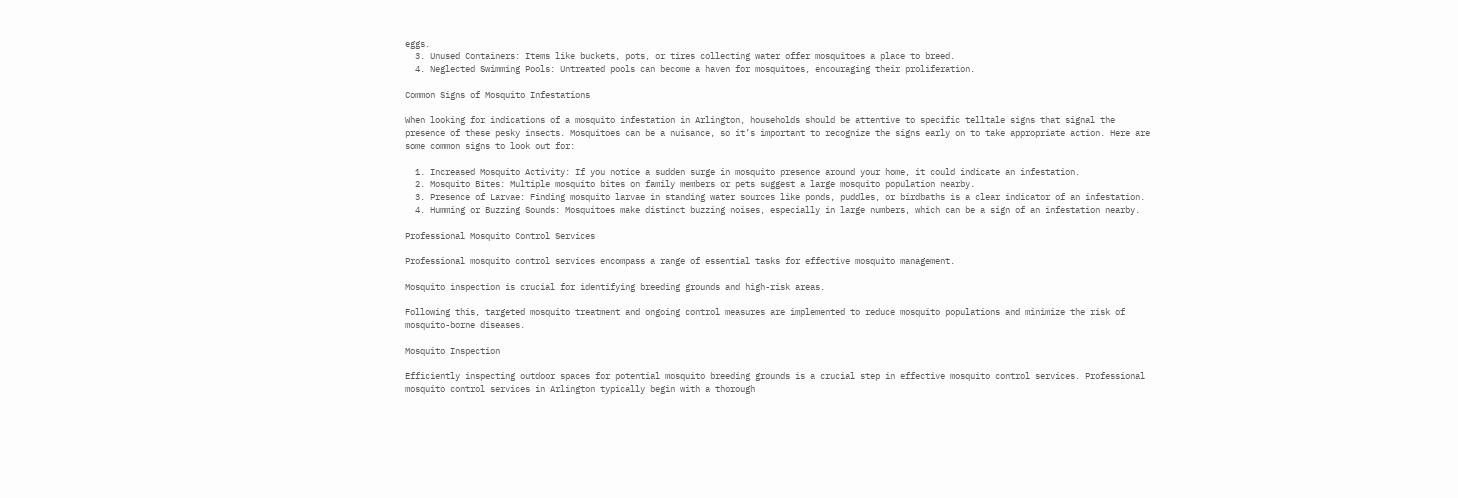eggs.
  3. Unused Containers: Items like buckets, pots, or tires collecting water offer mosquitoes a place to breed.
  4. Neglected Swimming Pools: Untreated pools can become a haven for mosquitoes, encouraging their proliferation.

Common Signs of Mosquito Infestations

When looking for indications of a mosquito infestation in Arlington, households should be attentive to specific telltale signs that signal the presence of these pesky insects. Mosquitoes can be a nuisance, so it’s important to recognize the signs early on to take appropriate action. Here are some common signs to look out for:

  1. Increased Mosquito Activity: If you notice a sudden surge in mosquito presence around your home, it could indicate an infestation.
  2. Mosquito Bites: Multiple mosquito bites on family members or pets suggest a large mosquito population nearby.
  3. Presence of Larvae: Finding mosquito larvae in standing water sources like ponds, puddles, or birdbaths is a clear indicator of an infestation.
  4. Humming or Buzzing Sounds: Mosquitoes make distinct buzzing noises, especially in large numbers, which can be a sign of an infestation nearby.

Professional Mosquito Control Services

Professional mosquito control services encompass a range of essential tasks for effective mosquito management.

Mosquito inspection is crucial for identifying breeding grounds and high-risk areas.

Following this, targeted mosquito treatment and ongoing control measures are implemented to reduce mosquito populations and minimize the risk of mosquito-borne diseases.

Mosquito Inspection

Efficiently inspecting outdoor spaces for potential mosquito breeding grounds is a crucial step in effective mosquito control services. Professional mosquito control services in Arlington typically begin with a thorough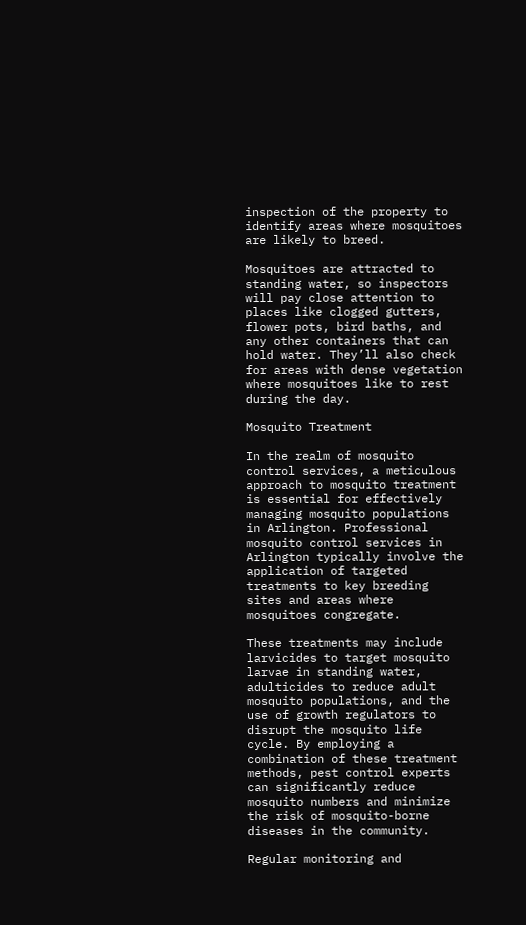inspection of the property to identify areas where mosquitoes are likely to breed.

Mosquitoes are attracted to standing water, so inspectors will pay close attention to places like clogged gutters, flower pots, bird baths, and any other containers that can hold water. They’ll also check for areas with dense vegetation where mosquitoes like to rest during the day.

Mosquito Treatment

In the realm of mosquito control services, a meticulous approach to mosquito treatment is essential for effectively managing mosquito populations in Arlington. Professional mosquito control services in Arlington typically involve the application of targeted treatments to key breeding sites and areas where mosquitoes congregate.

These treatments may include larvicides to target mosquito larvae in standing water, adulticides to reduce adult mosquito populations, and the use of growth regulators to disrupt the mosquito life cycle. By employing a combination of these treatment methods, pest control experts can significantly reduce mosquito numbers and minimize the risk of mosquito-borne diseases in the community.

Regular monitoring and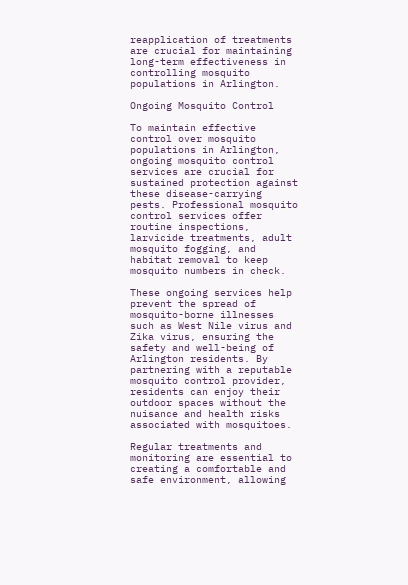reapplication of treatments are crucial for maintaining long-term effectiveness in controlling mosquito populations in Arlington.

Ongoing Mosquito Control

To maintain effective control over mosquito populations in Arlington, ongoing mosquito control services are crucial for sustained protection against these disease-carrying pests. Professional mosquito control services offer routine inspections, larvicide treatments, adult mosquito fogging, and habitat removal to keep mosquito numbers in check.

These ongoing services help prevent the spread of mosquito-borne illnesses such as West Nile virus and Zika virus, ensuring the safety and well-being of Arlington residents. By partnering with a reputable mosquito control provider, residents can enjoy their outdoor spaces without the nuisance and health risks associated with mosquitoes.

Regular treatments and monitoring are essential to creating a comfortable and safe environment, allowing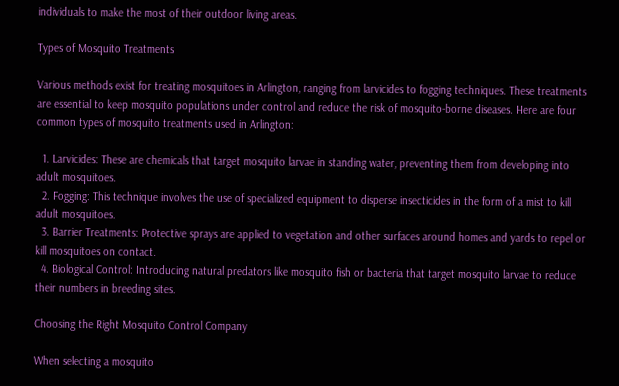individuals to make the most of their outdoor living areas.

Types of Mosquito Treatments

Various methods exist for treating mosquitoes in Arlington, ranging from larvicides to fogging techniques. These treatments are essential to keep mosquito populations under control and reduce the risk of mosquito-borne diseases. Here are four common types of mosquito treatments used in Arlington:

  1. Larvicides: These are chemicals that target mosquito larvae in standing water, preventing them from developing into adult mosquitoes.
  2. Fogging: This technique involves the use of specialized equipment to disperse insecticides in the form of a mist to kill adult mosquitoes.
  3. Barrier Treatments: Protective sprays are applied to vegetation and other surfaces around homes and yards to repel or kill mosquitoes on contact.
  4. Biological Control: Introducing natural predators like mosquito fish or bacteria that target mosquito larvae to reduce their numbers in breeding sites.

Choosing the Right Mosquito Control Company

When selecting a mosquito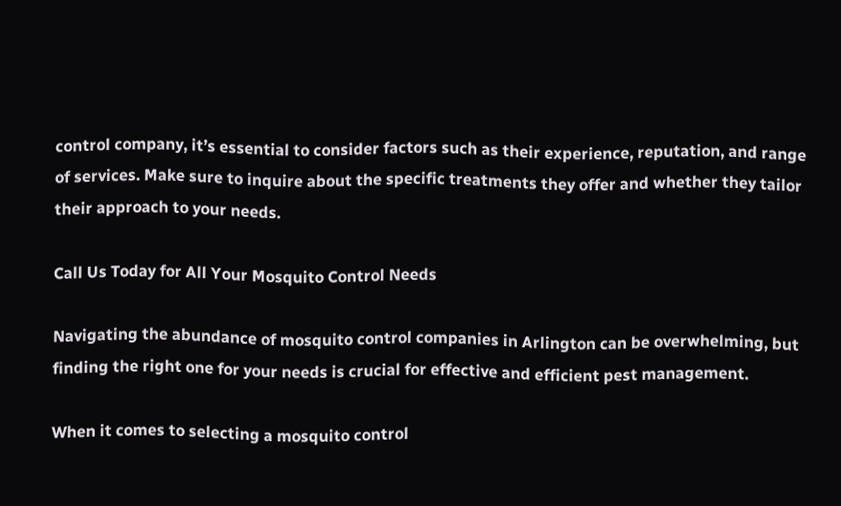control company, it’s essential to consider factors such as their experience, reputation, and range of services. Make sure to inquire about the specific treatments they offer and whether they tailor their approach to your needs.

Call Us Today for All Your Mosquito Control Needs

Navigating the abundance of mosquito control companies in Arlington can be overwhelming, but finding the right one for your needs is crucial for effective and efficient pest management.

When it comes to selecting a mosquito control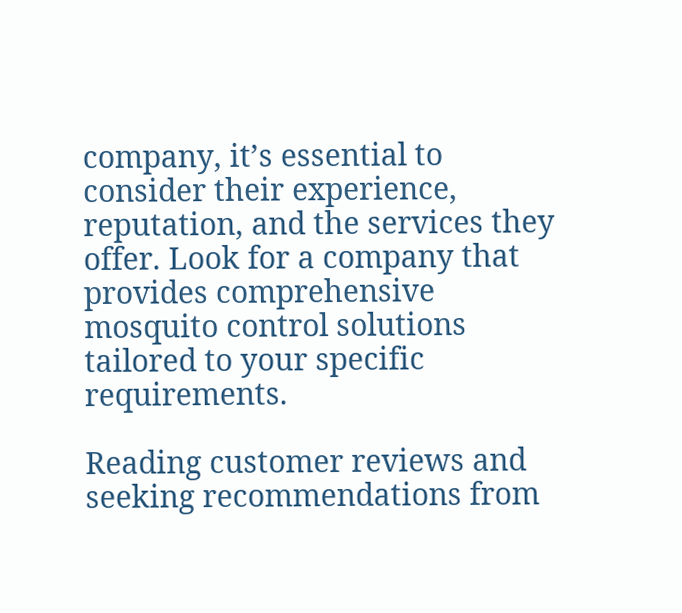company, it’s essential to consider their experience, reputation, and the services they offer. Look for a company that provides comprehensive mosquito control solutions tailored to your specific requirements.

Reading customer reviews and seeking recommendations from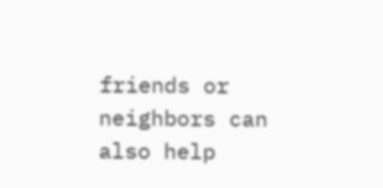friends or neighbors can also help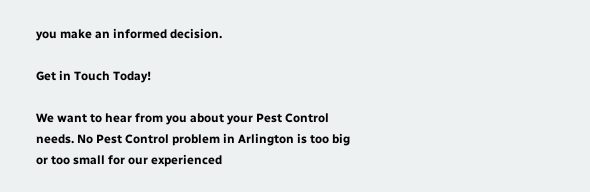you make an informed decision.

Get in Touch Today!

We want to hear from you about your Pest Control needs. No Pest Control problem in Arlington is too big or too small for our experienced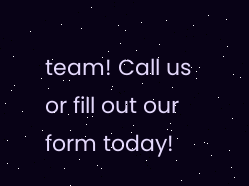team! Call us or fill out our form today!